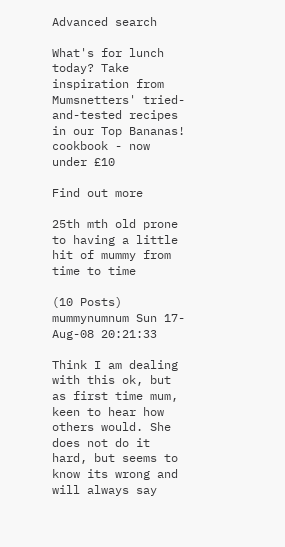Advanced search

What's for lunch today? Take inspiration from Mumsnetters' tried-and-tested recipes in our Top Bananas! cookbook - now under £10

Find out more

25th mth old prone to having a little hit of mummy from time to time

(10 Posts)
mummynumnum Sun 17-Aug-08 20:21:33

Think I am dealing with this ok, but as first time mum, keen to hear how others would. She does not do it hard, but seems to know its wrong and will always say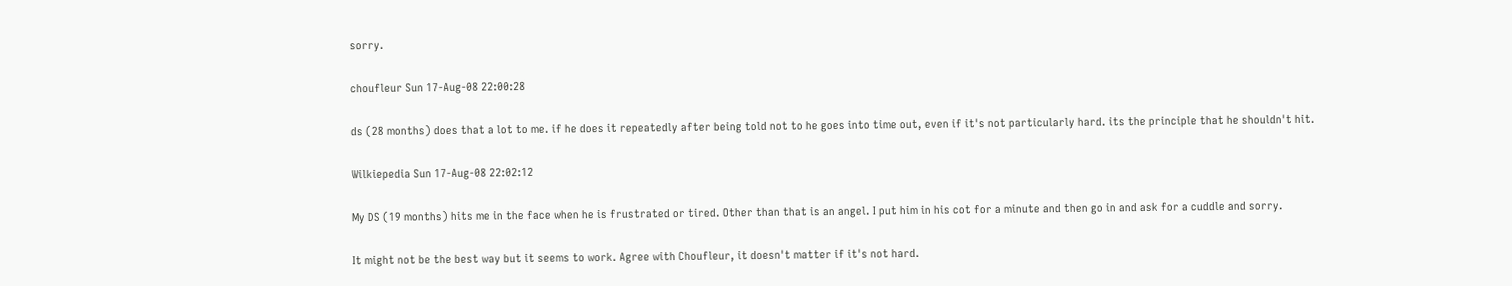sorry.

choufleur Sun 17-Aug-08 22:00:28

ds (28 months) does that a lot to me. if he does it repeatedly after being told not to he goes into time out, even if it's not particularly hard. its the principle that he shouldn't hit.

Wilkiepedia Sun 17-Aug-08 22:02:12

My DS (19 months) hits me in the face when he is frustrated or tired. Other than that is an angel. I put him in his cot for a minute and then go in and ask for a cuddle and sorry.

It might not be the best way but it seems to work. Agree with Choufleur, it doesn't matter if it's not hard.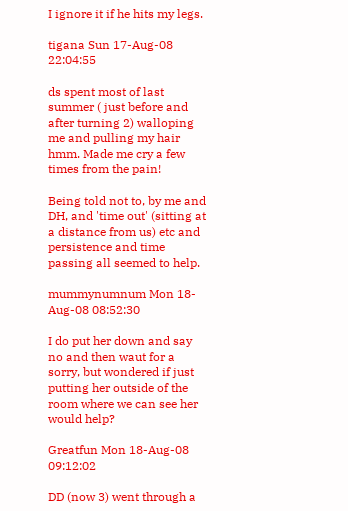I ignore it if he hits my legs.

tigana Sun 17-Aug-08 22:04:55

ds spent most of last summer ( just before and after turning 2) walloping me and pulling my hair hmm. Made me cry a few times from the pain!

Being told not to, by me and DH, and 'time out' (sitting at a distance from us) etc and persistence and time passing all seemed to help.

mummynumnum Mon 18-Aug-08 08:52:30

I do put her down and say no and then waut for a sorry, but wondered if just putting her outside of the room where we can see her would help?

Greatfun Mon 18-Aug-08 09:12:02

DD (now 3) went through a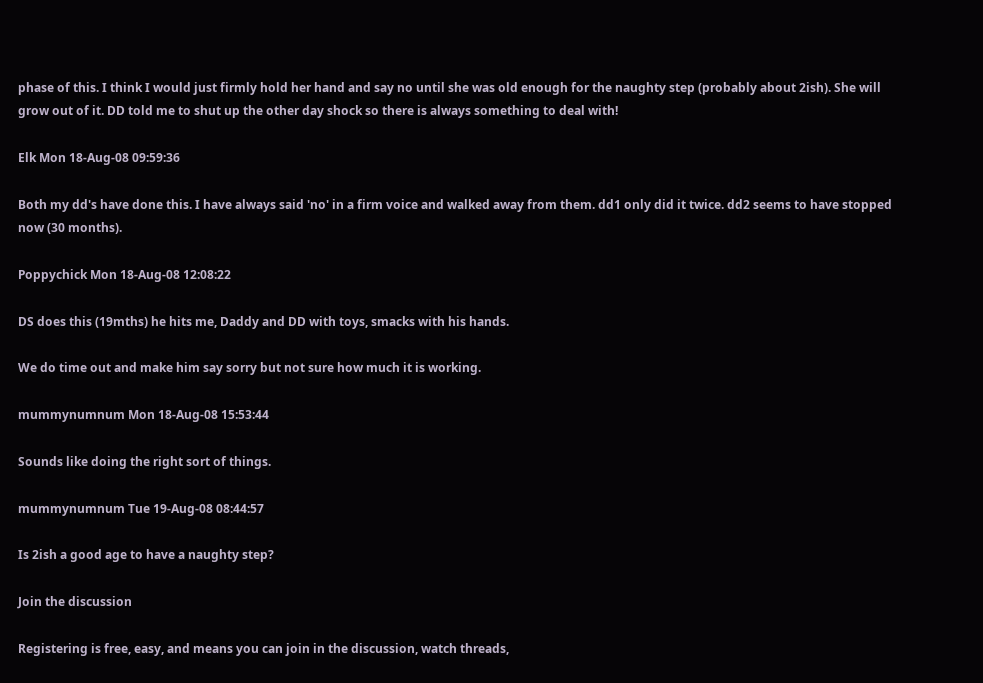phase of this. I think I would just firmly hold her hand and say no until she was old enough for the naughty step (probably about 2ish). She will grow out of it. DD told me to shut up the other day shock so there is always something to deal with!

Elk Mon 18-Aug-08 09:59:36

Both my dd's have done this. I have always said 'no' in a firm voice and walked away from them. dd1 only did it twice. dd2 seems to have stopped now (30 months).

Poppychick Mon 18-Aug-08 12:08:22

DS does this (19mths) he hits me, Daddy and DD with toys, smacks with his hands.

We do time out and make him say sorry but not sure how much it is working.

mummynumnum Mon 18-Aug-08 15:53:44

Sounds like doing the right sort of things.

mummynumnum Tue 19-Aug-08 08:44:57

Is 2ish a good age to have a naughty step?

Join the discussion

Registering is free, easy, and means you can join in the discussion, watch threads,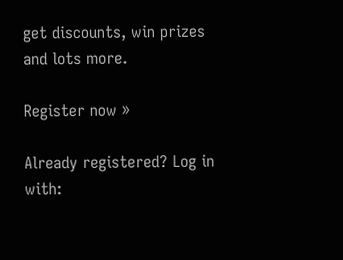get discounts, win prizes and lots more.

Register now »

Already registered? Log in with: